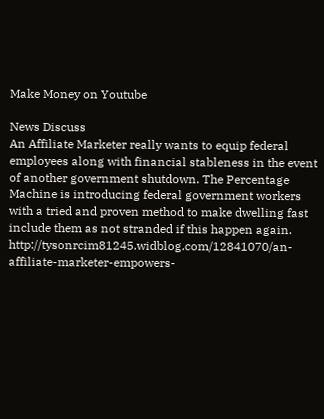Make Money on Youtube

News Discuss
An Affiliate Marketer really wants to equip federal employees along with financial stableness in the event of another government shutdown. The Percentage Machine is introducing federal government workers with a tried and proven method to make dwelling fast include them as not stranded if this happen again. http://tysonrcim81245.widblog.com/12841070/an-affiliate-marketer-empowers-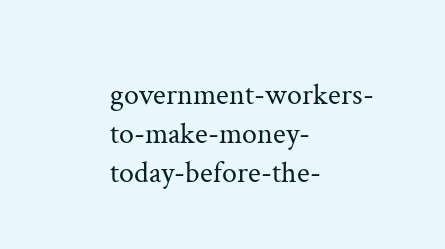government-workers-to-make-money-today-before-the-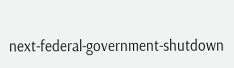next-federal-government-shutdown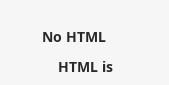No HTML

    HTML is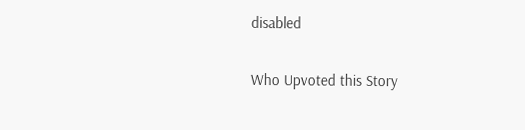disabled

Who Upvoted this Story